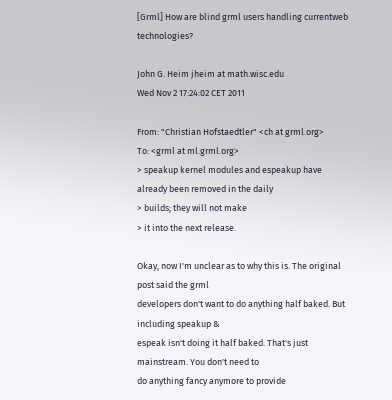[Grml] How are blind grml users handling currentweb technologies?

John G. Heim jheim at math.wisc.edu
Wed Nov 2 17:24:02 CET 2011

From: "Christian Hofstaedtler" <ch at grml.org>
To: <grml at ml.grml.org>
> speakup kernel modules and espeakup have already been removed in the daily
> builds; they will not make
> it into the next release.

Okay, now I'm unclear as to why this is. The original post said the grml
developers don't want to do anything half baked. But including speakup &
espeak isn't doing it half baked. That's just mainstream. You don't need to
do anything fancy anymore to provide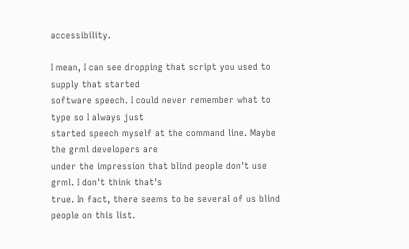accessibility.

I mean, I can see dropping that script you used to supply that started
software speech. I could never remember what to type so I always just
started speech myself at the command line. Maybe the grml developers are
under the impression that blind people don't use grml. I don't think that's
true. In fact, there seems to be several of us blind people on this list.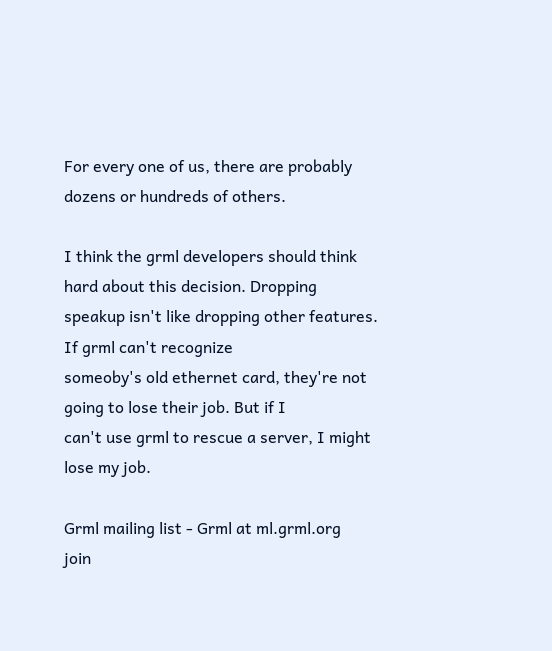For every one of us, there are probably dozens or hundreds of others.

I think the grml developers should think hard about this decision. Dropping
speakup isn't like dropping other features. If grml can't recognize
someoby's old ethernet card, they're not going to lose their job. But if I
can't use grml to rescue a server, I might lose my job.

Grml mailing list - Grml at ml.grml.org
join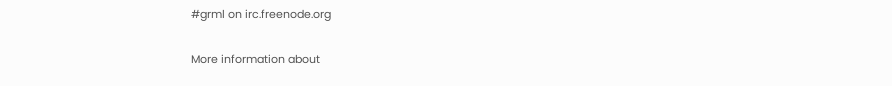#grml on irc.freenode.org

More information about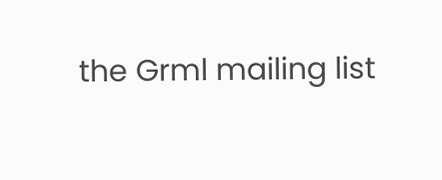the Grml mailing list